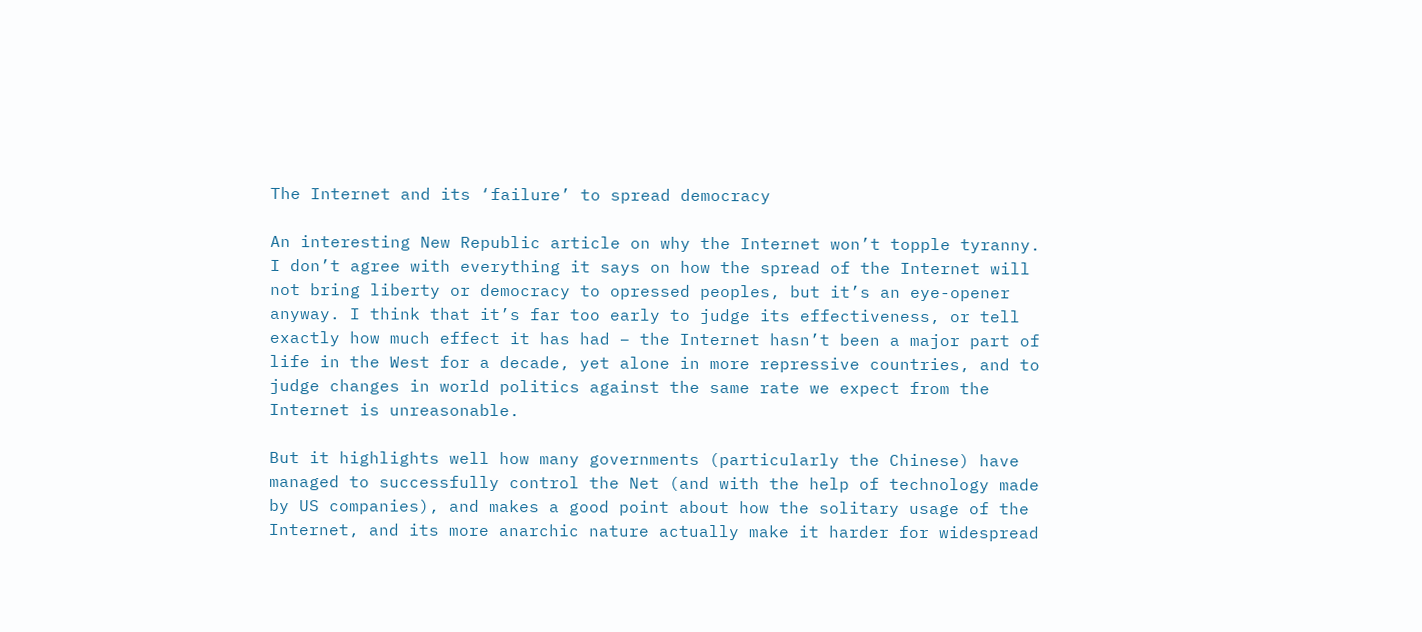The Internet and its ‘failure’ to spread democracy

An interesting New Republic article on why the Internet won’t topple tyranny. I don’t agree with everything it says on how the spread of the Internet will not bring liberty or democracy to opressed peoples, but it’s an eye-opener anyway. I think that it’s far too early to judge its effectiveness, or tell exactly how much effect it has had – the Internet hasn’t been a major part of life in the West for a decade, yet alone in more repressive countries, and to judge changes in world politics against the same rate we expect from the Internet is unreasonable.

But it highlights well how many governments (particularly the Chinese) have managed to successfully control the Net (and with the help of technology made by US companies), and makes a good point about how the solitary usage of the Internet, and its more anarchic nature actually make it harder for widespread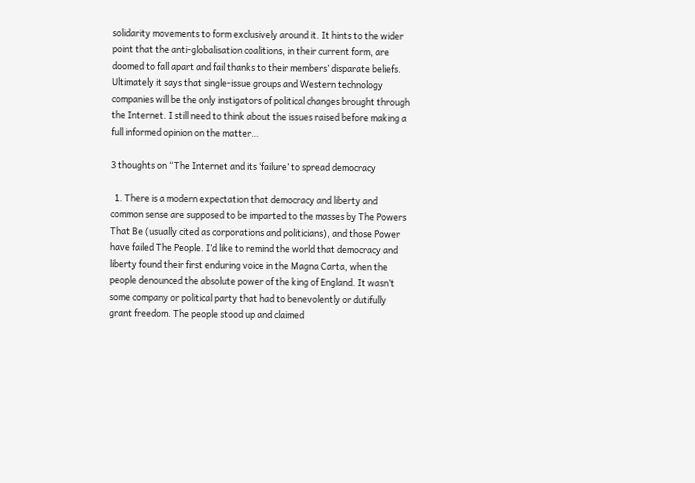solidarity movements to form exclusively around it. It hints to the wider point that the anti-globalisation coalitions, in their current form, are doomed to fall apart and fail thanks to their members’ disparate beliefs. Ultimately it says that single-issue groups and Western technology companies will be the only instigators of political changes brought through the Internet. I still need to think about the issues raised before making a full informed opinion on the matter…

3 thoughts on “The Internet and its ‘failure’ to spread democracy

  1. There is a modern expectation that democracy and liberty and common sense are supposed to be imparted to the masses by The Powers That Be (usually cited as corporations and politicians), and those Power have failed The People. I’d like to remind the world that democracy and liberty found their first enduring voice in the Magna Carta, when the people denounced the absolute power of the king of England. It wasn’t some company or political party that had to benevolently or dutifully grant freedom. The people stood up and claimed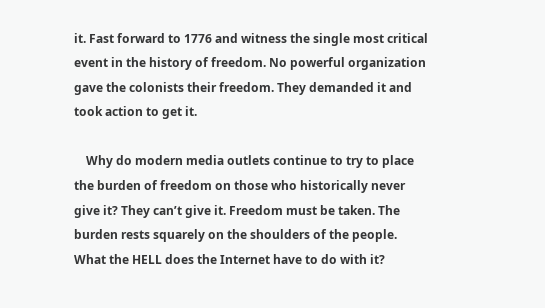it. Fast forward to 1776 and witness the single most critical event in the history of freedom. No powerful organization gave the colonists their freedom. They demanded it and took action to get it.

    Why do modern media outlets continue to try to place the burden of freedom on those who historically never give it? They can’t give it. Freedom must be taken. The burden rests squarely on the shoulders of the people. What the HELL does the Internet have to do with it?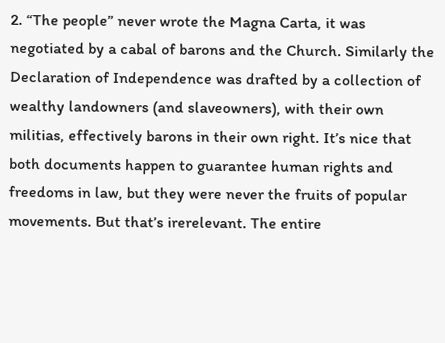2. “The people” never wrote the Magna Carta, it was negotiated by a cabal of barons and the Church. Similarly the Declaration of Independence was drafted by a collection of wealthy landowners (and slaveowners), with their own militias, effectively barons in their own right. It’s nice that both documents happen to guarantee human rights and freedoms in law, but they were never the fruits of popular movements. But that’s irerelevant. The entire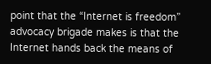point that the “Internet is freedom” advocacy brigade makes is that the Internet hands back the means of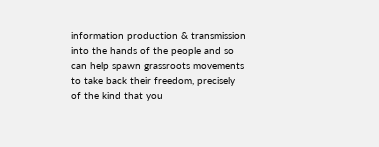information production & transmission into the hands of the people and so can help spawn grassroots movements to take back their freedom, precisely of the kind that you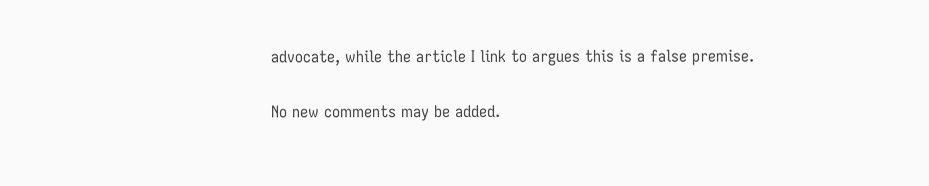advocate, while the article I link to argues this is a false premise.

No new comments may be added.